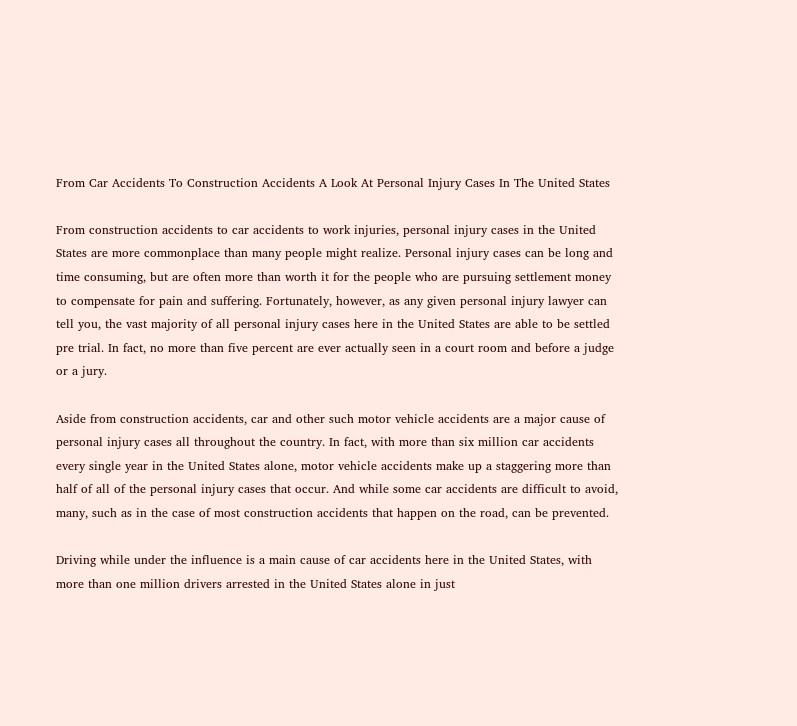From Car Accidents To Construction Accidents A Look At Personal Injury Cases In The United States

From construction accidents to car accidents to work injuries, personal injury cases in the United States are more commonplace than many people might realize. Personal injury cases can be long and time consuming, but are often more than worth it for the people who are pursuing settlement money to compensate for pain and suffering. Fortunately, however, as any given personal injury lawyer can tell you, the vast majority of all personal injury cases here in the United States are able to be settled pre trial. In fact, no more than five percent are ever actually seen in a court room and before a judge or a jury.

Aside from construction accidents, car and other such motor vehicle accidents are a major cause of personal injury cases all throughout the country. In fact, with more than six million car accidents every single year in the United States alone, motor vehicle accidents make up a staggering more than half of all of the personal injury cases that occur. And while some car accidents are difficult to avoid, many, such as in the case of most construction accidents that happen on the road, can be prevented.

Driving while under the influence is a main cause of car accidents here in the United States, with more than one million drivers arrested in the United States alone in just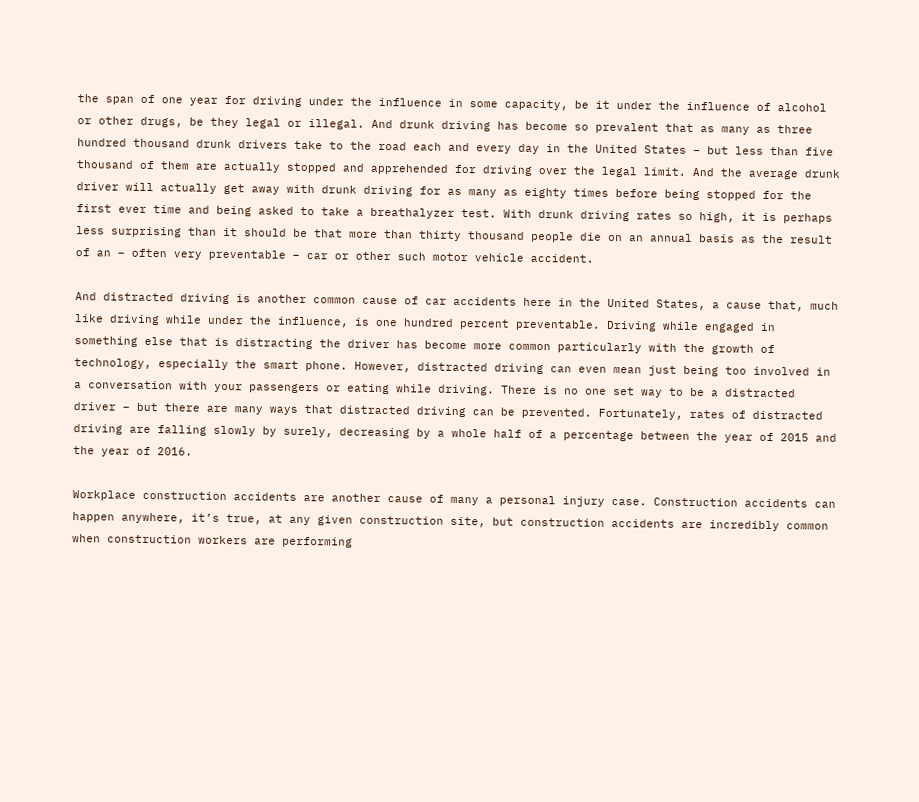the span of one year for driving under the influence in some capacity, be it under the influence of alcohol or other drugs, be they legal or illegal. And drunk driving has become so prevalent that as many as three hundred thousand drunk drivers take to the road each and every day in the United States – but less than five thousand of them are actually stopped and apprehended for driving over the legal limit. And the average drunk driver will actually get away with drunk driving for as many as eighty times before being stopped for the first ever time and being asked to take a breathalyzer test. With drunk driving rates so high, it is perhaps less surprising than it should be that more than thirty thousand people die on an annual basis as the result of an – often very preventable – car or other such motor vehicle accident.

And distracted driving is another common cause of car accidents here in the United States, a cause that, much like driving while under the influence, is one hundred percent preventable. Driving while engaged in something else that is distracting the driver has become more common particularly with the growth of technology, especially the smart phone. However, distracted driving can even mean just being too involved in a conversation with your passengers or eating while driving. There is no one set way to be a distracted driver – but there are many ways that distracted driving can be prevented. Fortunately, rates of distracted driving are falling slowly by surely, decreasing by a whole half of a percentage between the year of 2015 and the year of 2016.

Workplace construction accidents are another cause of many a personal injury case. Construction accidents can happen anywhere, it’s true, at any given construction site, but construction accidents are incredibly common when construction workers are performing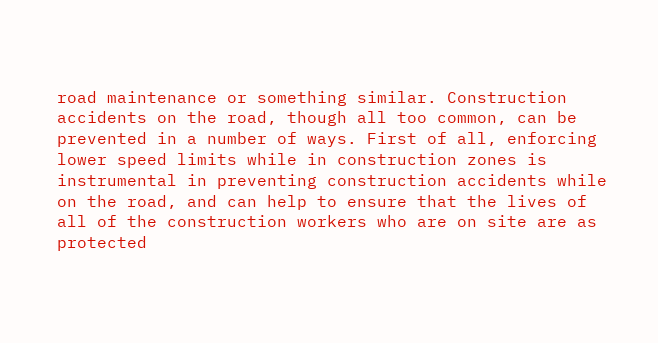road maintenance or something similar. Construction accidents on the road, though all too common, can be prevented in a number of ways. First of all, enforcing lower speed limits while in construction zones is instrumental in preventing construction accidents while on the road, and can help to ensure that the lives of all of the construction workers who are on site are as protected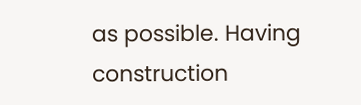as possible. Having construction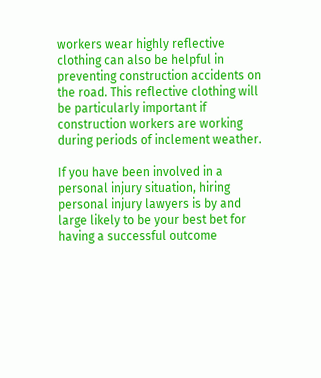workers wear highly reflective clothing can also be helpful in preventing construction accidents on the road. This reflective clothing will be particularly important if construction workers are working during periods of inclement weather.

If you have been involved in a personal injury situation, hiring personal injury lawyers is by and large likely to be your best bet for having a successful outcome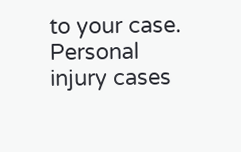to your case. Personal injury cases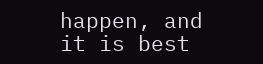happen, and it is best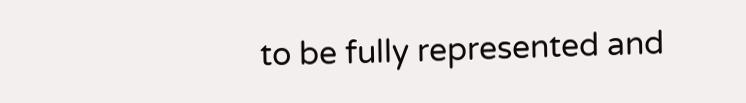to be fully represented and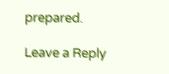prepared.

Leave a Reply